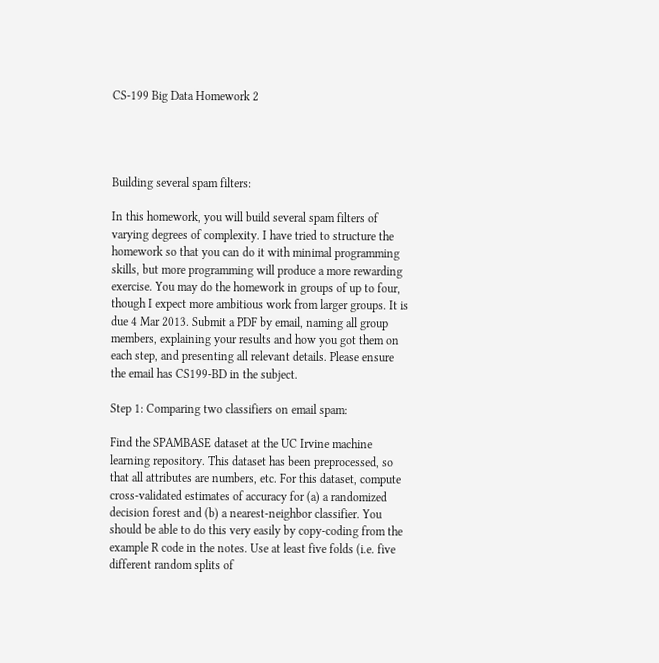CS-199 Big Data Homework 2




Building several spam filters:

In this homework, you will build several spam filters of varying degrees of complexity. I have tried to structure the homework so that you can do it with minimal programming skills, but more programming will produce a more rewarding exercise. You may do the homework in groups of up to four, though I expect more ambitious work from larger groups. It is due 4 Mar 2013. Submit a PDF by email, naming all group members, explaining your results and how you got them on each step, and presenting all relevant details. Please ensure the email has CS199-BD in the subject.

Step 1: Comparing two classifiers on email spam:

Find the SPAMBASE dataset at the UC Irvine machine learning repository. This dataset has been preprocessed, so that all attributes are numbers, etc. For this dataset, compute cross-validated estimates of accuracy for (a) a randomized decision forest and (b) a nearest-neighbor classifier. You should be able to do this very easily by copy-coding from the example R code in the notes. Use at least five folds (i.e. five different random splits of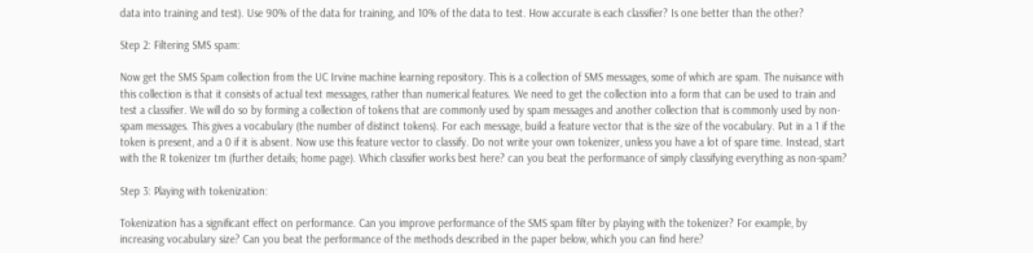data into training and test). Use 90% of the data for training, and 10% of the data to test. How accurate is each classifier? Is one better than the other?

Step 2: Filtering SMS spam:

Now get the SMS Spam collection from the UC Irvine machine learning repository. This is a collection of SMS messages, some of which are spam. The nuisance with this collection is that it consists of actual text messages, rather than numerical features. We need to get the collection into a form that can be used to train and test a classifier. We will do so by forming a collection of tokens that are commonly used by spam messages and another collection that is commonly used by non-spam messages. This gives a vocabulary (the number of distinct tokens). For each message, build a feature vector that is the size of the vocabulary. Put in a 1 if the token is present, and a 0 if it is absent. Now use this feature vector to classify. Do not write your own tokenizer, unless you have a lot of spare time. Instead, start with the R tokenizer tm (further details; home page). Which classifier works best here? can you beat the performance of simply classifying everything as non-spam?

Step 3: Playing with tokenization:

Tokenization has a significant effect on performance. Can you improve performance of the SMS spam filter by playing with the tokenizer? For example, by increasing vocabulary size? Can you beat the performance of the methods described in the paper below, which you can find here?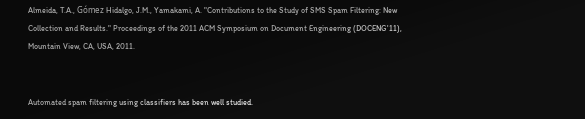Almeida, T.A., Gómez Hidalgo, J.M., Yamakami, A. "Contributions to the Study of SMS Spam Filtering: New Collection and Results." Proceedings of the 2011 ACM Symposium on Document Engineering (DOCENG'11), Mountain View, CA, USA, 2011.


Automated spam filtering using classifiers has been well studied.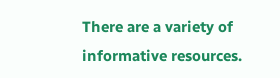There are a variety of informative resources.